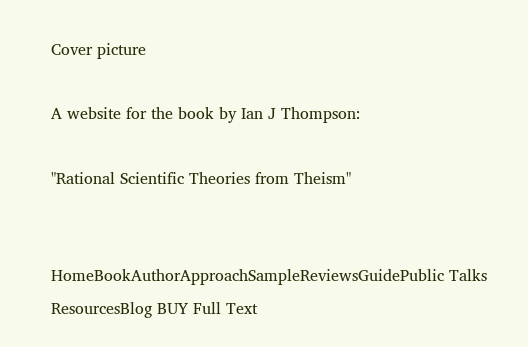Cover picture

A website for the book by Ian J Thompson:

"Rational Scientific Theories from Theism"


HomeBookAuthorApproachSampleReviewsGuidePublic Talks ResourcesBlog BUY Full Text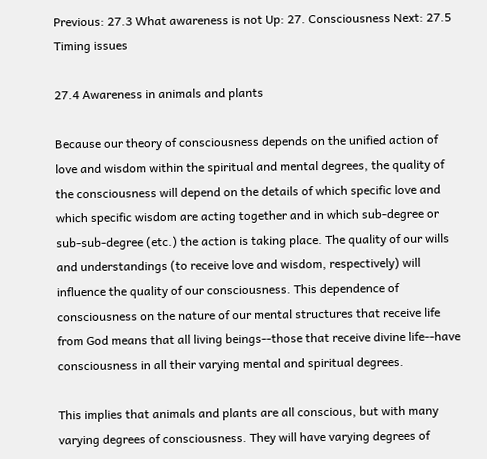Previous: 27.3 What awareness is not Up: 27. Consciousness Next: 27.5 Timing issues

27.4 Awareness in animals and plants

Because our theory of consciousness depends on the unified action of love and wisdom within the spiritual and mental degrees, the quality of the consciousness will depend on the details of which specific love and which specific wisdom are acting together and in which sub-degree or sub-sub-degree (etc.) the action is taking place. The quality of our wills and understandings (to receive love and wisdom, respectively) will influence the quality of our consciousness. This dependence of consciousness on the nature of our mental structures that receive life from God means that all living beings--those that receive divine life--have consciousness in all their varying mental and spiritual degrees.

This implies that animals and plants are all conscious, but with many varying degrees of consciousness. They will have varying degrees of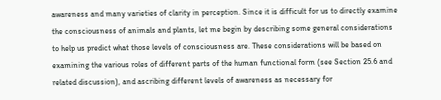awareness and many varieties of clarity in perception. Since it is difficult for us to directly examine the consciousness of animals and plants, let me begin by describing some general considerations to help us predict what those levels of consciousness are. These considerations will be based on examining the various roles of different parts of the human functional form (see Section 25.6 and related discussion), and ascribing different levels of awareness as necessary for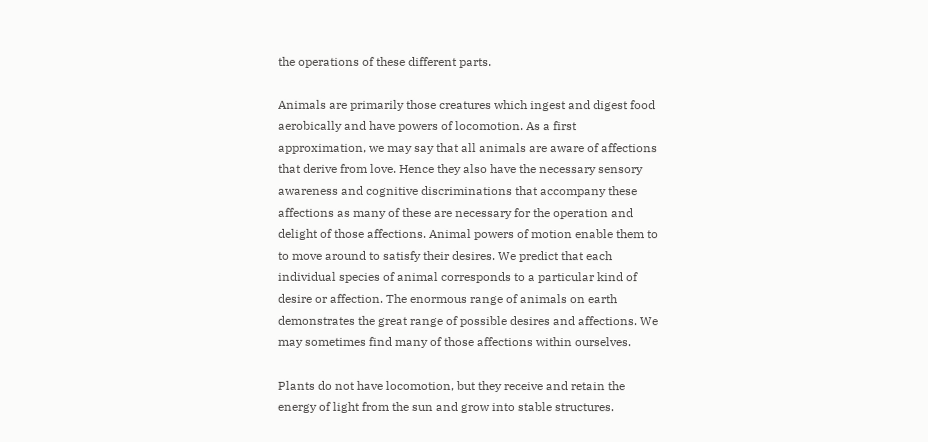the operations of these different parts.

Animals are primarily those creatures which ingest and digest food aerobically and have powers of locomotion. As a first approximation, we may say that all animals are aware of affections that derive from love. Hence they also have the necessary sensory awareness and cognitive discriminations that accompany these affections as many of these are necessary for the operation and delight of those affections. Animal powers of motion enable them to to move around to satisfy their desires. We predict that each individual species of animal corresponds to a particular kind of desire or affection. The enormous range of animals on earth demonstrates the great range of possible desires and affections. We may sometimes find many of those affections within ourselves.

Plants do not have locomotion, but they receive and retain the energy of light from the sun and grow into stable structures.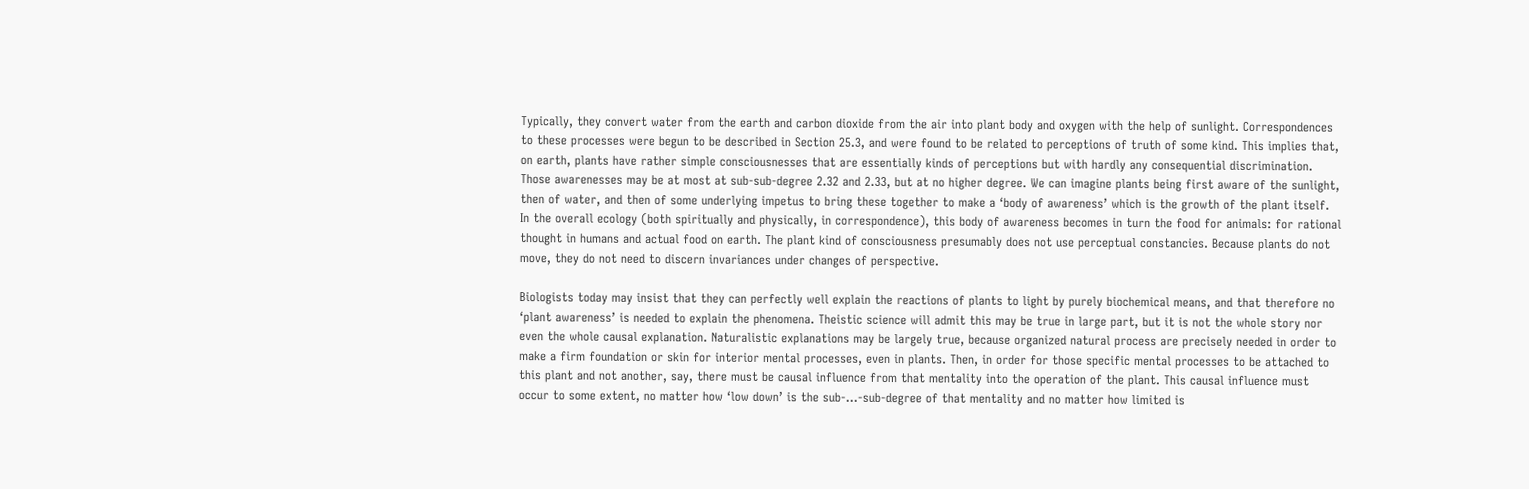Typically, they convert water from the earth and carbon dioxide from the air into plant body and oxygen with the help of sunlight. Correspondences to these processes were begun to be described in Section 25.3, and were found to be related to perceptions of truth of some kind. This implies that, on earth, plants have rather simple consciousnesses that are essentially kinds of perceptions but with hardly any consequential discrimination. Those awarenesses may be at most at sub-sub-degree 2.32 and 2.33, but at no higher degree. We can imagine plants being first aware of the sunlight, then of water, and then of some underlying impetus to bring these together to make a ‘body of awareness’ which is the growth of the plant itself. In the overall ecology (both spiritually and physically, in correspondence), this body of awareness becomes in turn the food for animals: for rational thought in humans and actual food on earth. The plant kind of consciousness presumably does not use perceptual constancies. Because plants do not move, they do not need to discern invariances under changes of perspective.

Biologists today may insist that they can perfectly well explain the reactions of plants to light by purely biochemical means, and that therefore no ‘plant awareness’ is needed to explain the phenomena. Theistic science will admit this may be true in large part, but it is not the whole story nor even the whole causal explanation. Naturalistic explanations may be largely true, because organized natural process are precisely needed in order to make a firm foundation or skin for interior mental processes, even in plants. Then, in order for those specific mental processes to be attached to this plant and not another, say, there must be causal influence from that mentality into the operation of the plant. This causal influence must occur to some extent, no matter how ‘low down’ is the sub-...-sub-degree of that mentality and no matter how limited is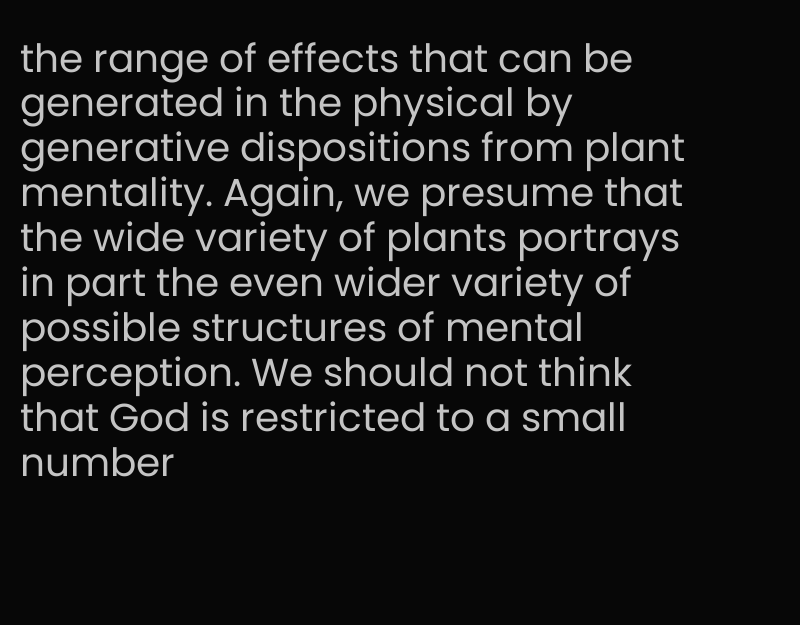the range of effects that can be generated in the physical by generative dispositions from plant mentality. Again, we presume that the wide variety of plants portrays in part the even wider variety of possible structures of mental perception. We should not think that God is restricted to a small number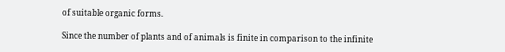of suitable organic forms.

Since the number of plants and of animals is finite in comparison to the infinite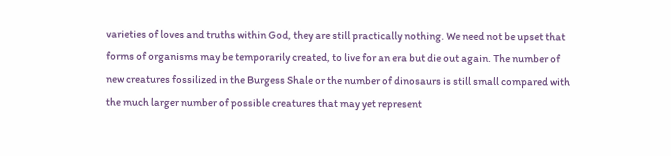varieties of loves and truths within God, they are still practically nothing. We need not be upset that forms of organisms may be temporarily created, to live for an era but die out again. The number of new creatures fossilized in the Burgess Shale or the number of dinosaurs is still small compared with the much larger number of possible creatures that may yet represent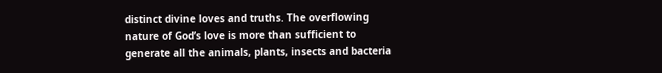distinct divine loves and truths. The overflowing nature of God’s love is more than sufficient to generate all the animals, plants, insects and bacteria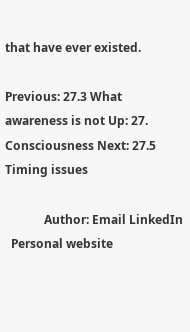that have ever existed.

Previous: 27.3 What awareness is not Up: 27. Consciousness Next: 27.5 Timing issues

             Author: Email LinkedIn
  Personal website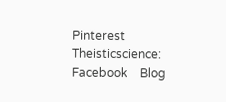Pinterest
Theisticscience:   Facebook    Blog